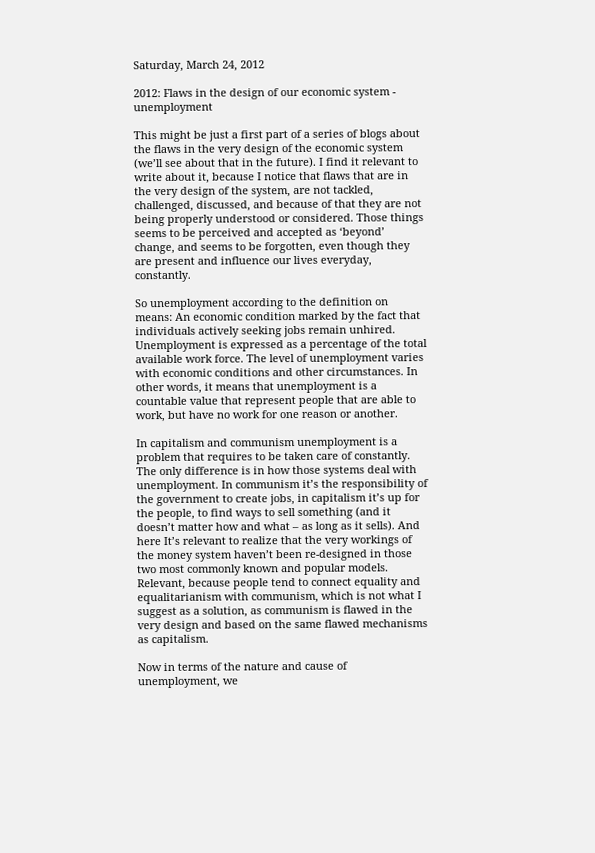Saturday, March 24, 2012

2012: Flaws in the design of our economic system - unemployment

This might be just a first part of a series of blogs about the flaws in the very design of the economic system (we’ll see about that in the future). I find it relevant to write about it, because I notice that flaws that are in the very design of the system, are not tackled, challenged, discussed, and because of that they are not being properly understood or considered. Those things seems to be perceived and accepted as ‘beyond’ change, and seems to be forgotten, even though they are present and influence our lives everyday, constantly.

So unemployment according to the definition on means: An economic condition marked by the fact that individuals actively seeking jobs remain unhired. Unemployment is expressed as a percentage of the total available work force. The level of unemployment varies with economic conditions and other circumstances. In other words, it means that unemployment is a countable value that represent people that are able to work, but have no work for one reason or another.

In capitalism and communism unemployment is a problem that requires to be taken care of constantly. The only difference is in how those systems deal with unemployment. In communism it’s the responsibility of the government to create jobs, in capitalism it’s up for the people, to find ways to sell something (and it doesn’t matter how and what – as long as it sells). And here It’s relevant to realize that the very workings of the money system haven’t been re-designed in those two most commonly known and popular models. Relevant, because people tend to connect equality and equalitarianism with communism, which is not what I suggest as a solution, as communism is flawed in the very design and based on the same flawed mechanisms as capitalism.

Now in terms of the nature and cause of unemployment, we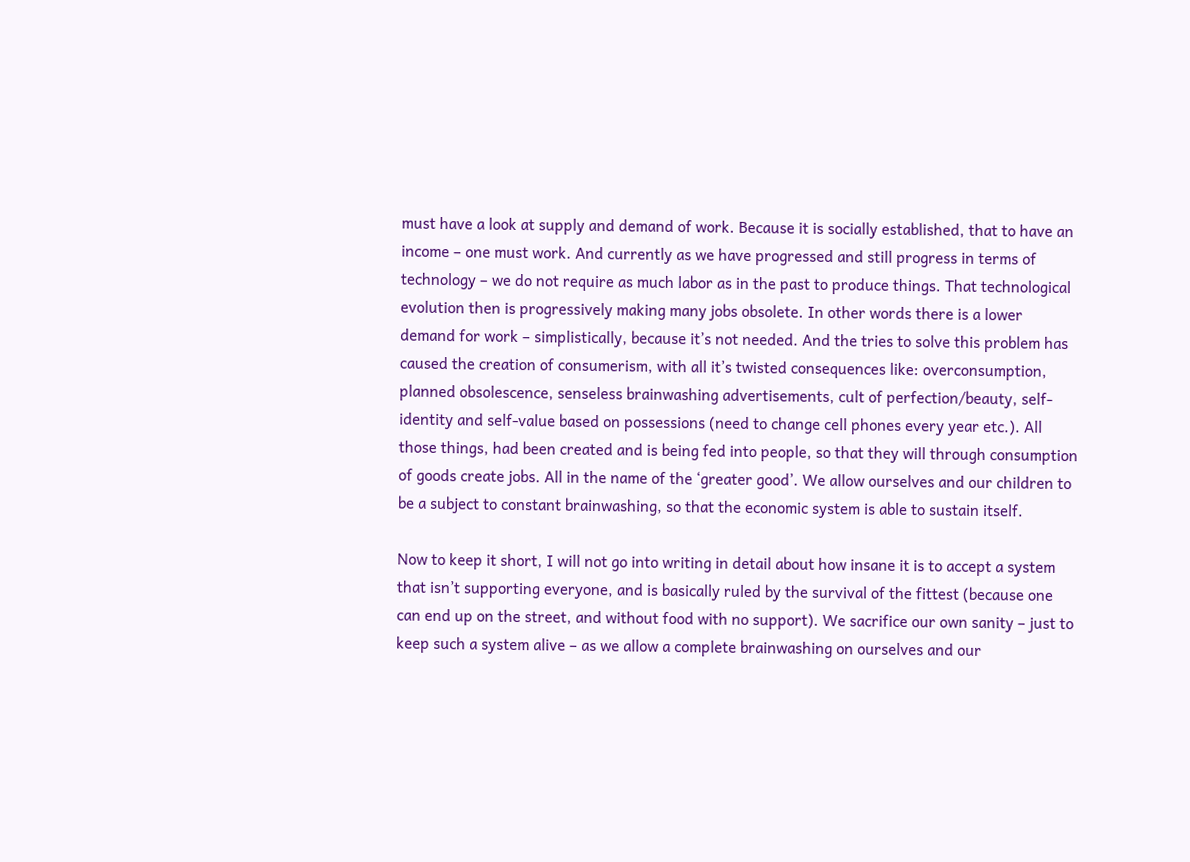must have a look at supply and demand of work. Because it is socially established, that to have an income – one must work. And currently as we have progressed and still progress in terms of technology – we do not require as much labor as in the past to produce things. That technological evolution then is progressively making many jobs obsolete. In other words there is a lower demand for work – simplistically, because it’s not needed. And the tries to solve this problem has caused the creation of consumerism, with all it’s twisted consequences like: overconsumption, planned obsolescence, senseless brainwashing advertisements, cult of perfection/beauty, self-identity and self-value based on possessions (need to change cell phones every year etc.). All those things, had been created and is being fed into people, so that they will through consumption of goods create jobs. All in the name of the ‘greater good’. We allow ourselves and our children to be a subject to constant brainwashing, so that the economic system is able to sustain itself.

Now to keep it short, I will not go into writing in detail about how insane it is to accept a system that isn’t supporting everyone, and is basically ruled by the survival of the fittest (because one can end up on the street, and without food with no support). We sacrifice our own sanity – just to keep such a system alive – as we allow a complete brainwashing on ourselves and our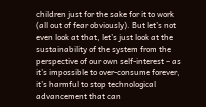children just for the sake for it to work (all out of fear obviously). But let’s not even look at that, let’s just look at the sustainability of the system from the perspective of our own self-interest – as it’s impossible to over-consume forever, it’s harmful to stop technological advancement that can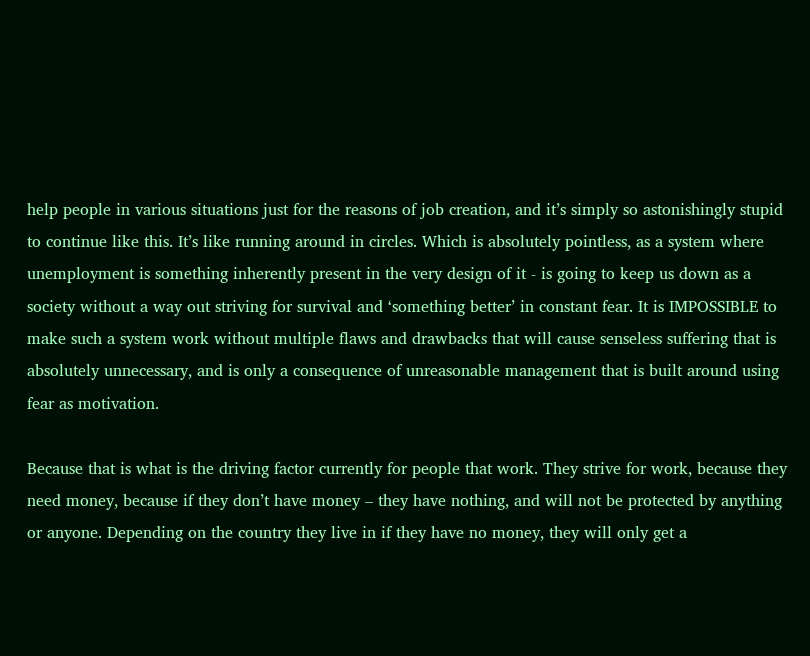help people in various situations just for the reasons of job creation, and it’s simply so astonishingly stupid to continue like this. It’s like running around in circles. Which is absolutely pointless, as a system where unemployment is something inherently present in the very design of it - is going to keep us down as a society without a way out striving for survival and ‘something better’ in constant fear. It is IMPOSSIBLE to make such a system work without multiple flaws and drawbacks that will cause senseless suffering that is absolutely unnecessary, and is only a consequence of unreasonable management that is built around using fear as motivation.

Because that is what is the driving factor currently for people that work. They strive for work, because they need money, because if they don’t have money – they have nothing, and will not be protected by anything or anyone. Depending on the country they live in if they have no money, they will only get a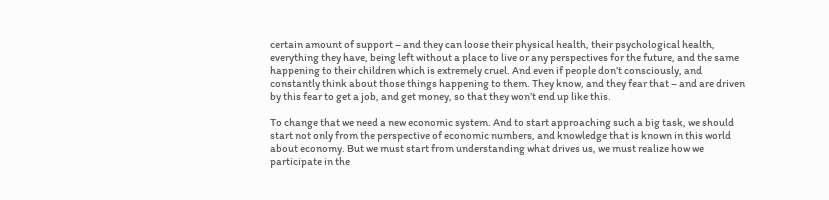certain amount of support – and they can loose their physical health, their psychological health, everything they have, being left without a place to live or any perspectives for the future, and the same happening to their children which is extremely cruel. And even if people don’t consciously, and constantly think about those things happening to them. They know, and they fear that – and are driven by this fear to get a job, and get money, so that they won’t end up like this.

To change that we need a new economic system. And to start approaching such a big task, we should start not only from the perspective of economic numbers, and knowledge that is known in this world about economy. But we must start from understanding what drives us, we must realize how we participate in the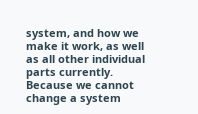system, and how we make it work, as well as all other individual parts currently. Because we cannot change a system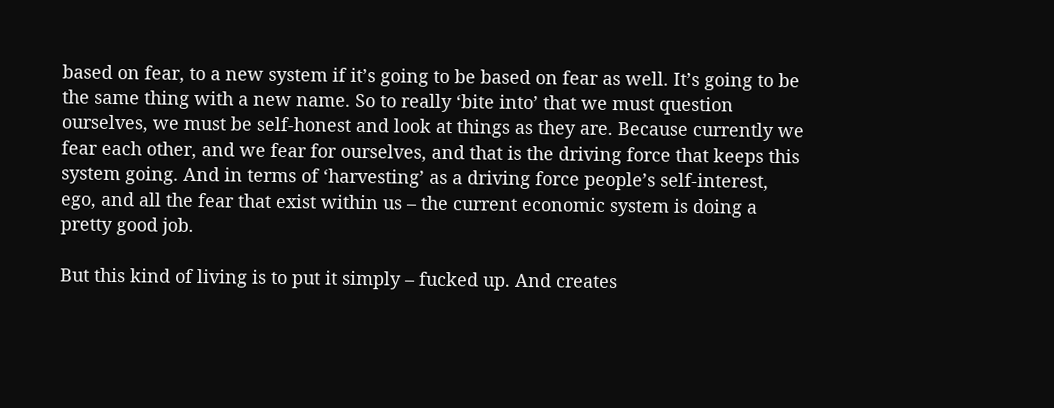based on fear, to a new system if it’s going to be based on fear as well. It’s going to be the same thing with a new name. So to really ‘bite into’ that we must question ourselves, we must be self-honest and look at things as they are. Because currently we fear each other, and we fear for ourselves, and that is the driving force that keeps this system going. And in terms of ‘harvesting’ as a driving force people’s self-interest, ego, and all the fear that exist within us – the current economic system is doing a pretty good job.

But this kind of living is to put it simply – fucked up. And creates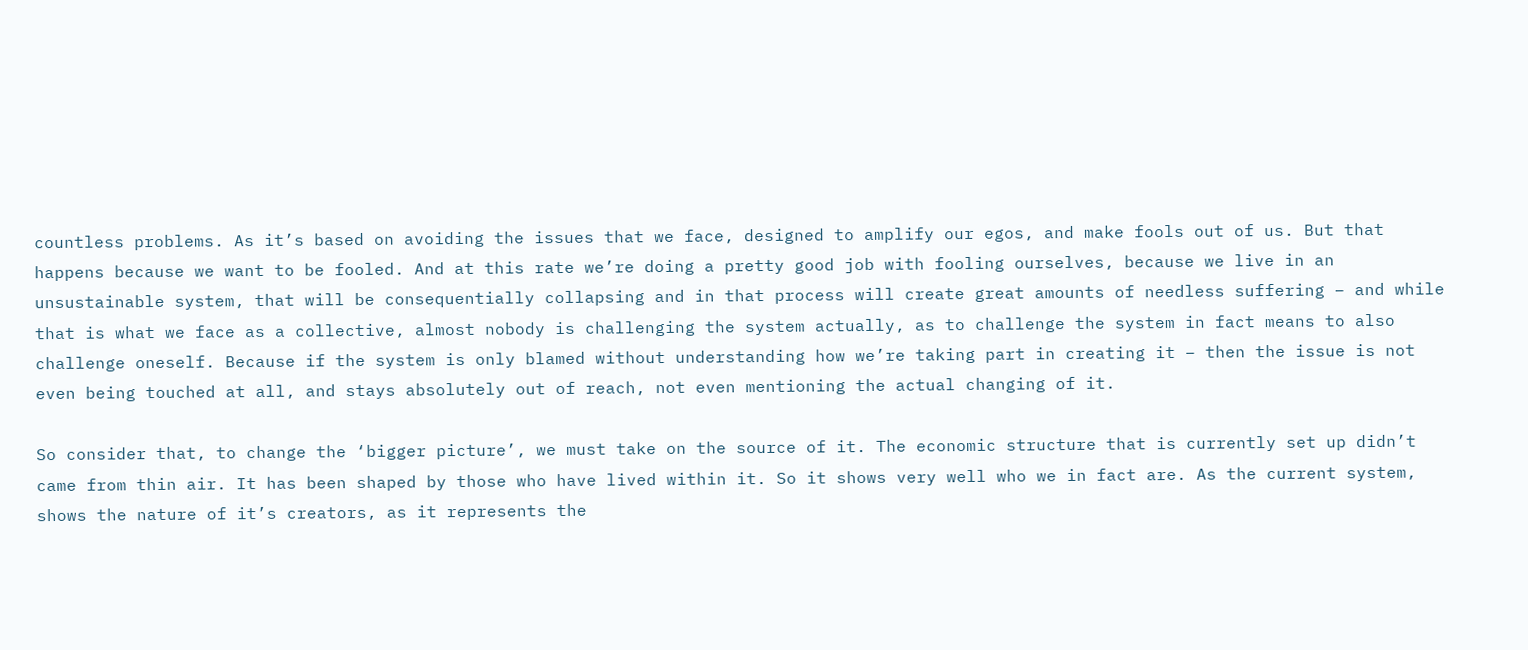countless problems. As it’s based on avoiding the issues that we face, designed to amplify our egos, and make fools out of us. But that happens because we want to be fooled. And at this rate we’re doing a pretty good job with fooling ourselves, because we live in an unsustainable system, that will be consequentially collapsing and in that process will create great amounts of needless suffering – and while that is what we face as a collective, almost nobody is challenging the system actually, as to challenge the system in fact means to also challenge oneself. Because if the system is only blamed without understanding how we’re taking part in creating it – then the issue is not even being touched at all, and stays absolutely out of reach, not even mentioning the actual changing of it.

So consider that, to change the ‘bigger picture’, we must take on the source of it. The economic structure that is currently set up didn’t came from thin air. It has been shaped by those who have lived within it. So it shows very well who we in fact are. As the current system, shows the nature of it’s creators, as it represents the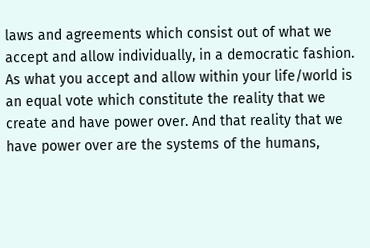laws and agreements which consist out of what we accept and allow individually, in a democratic fashion. As what you accept and allow within your life/world is an equal vote which constitute the reality that we create and have power over. And that reality that we have power over are the systems of the humans,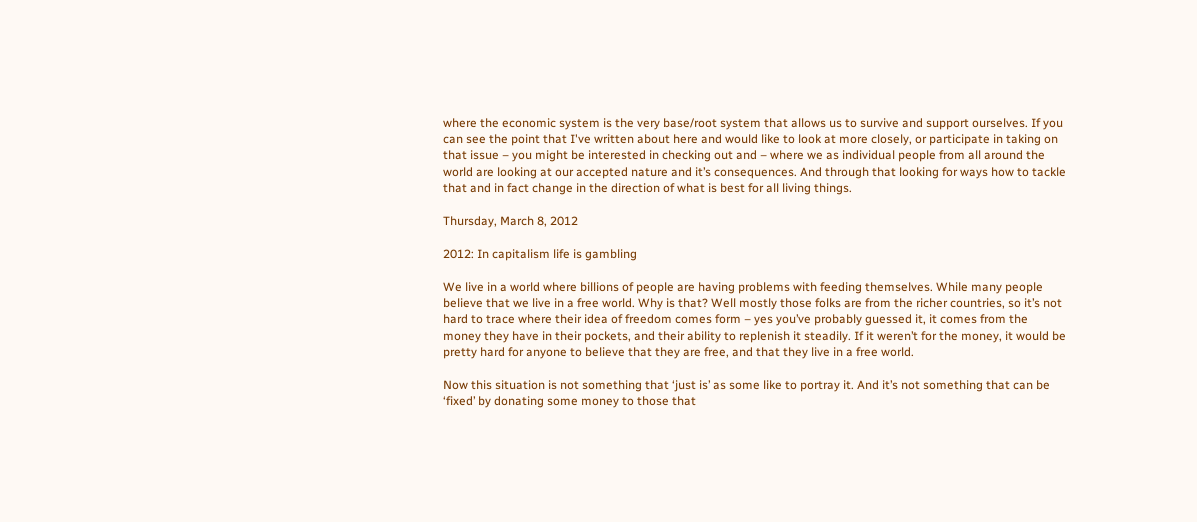where the economic system is the very base/root system that allows us to survive and support ourselves. If you can see the point that I've written about here and would like to look at more closely, or participate in taking on that issue – you might be interested in checking out and – where we as individual people from all around the world are looking at our accepted nature and it’s consequences. And through that looking for ways how to tackle that and in fact change in the direction of what is best for all living things.

Thursday, March 8, 2012

2012: In capitalism life is gambling

We live in a world where billions of people are having problems with feeding themselves. While many people believe that we live in a free world. Why is that? Well mostly those folks are from the richer countries, so it’s not hard to trace where their idea of freedom comes form – yes you’ve probably guessed it, it comes from the money they have in their pockets, and their ability to replenish it steadily. If it weren’t for the money, it would be pretty hard for anyone to believe that they are free, and that they live in a free world.

Now this situation is not something that ‘just is’ as some like to portray it. And it’s not something that can be ‘fixed’ by donating some money to those that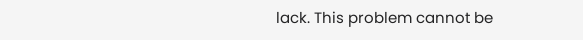lack. This problem cannot be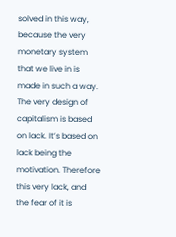solved in this way, because the very monetary system that we live in is made in such a way. The very design of capitalism is based on lack. It’s based on lack being the motivation. Therefore this very lack, and the fear of it is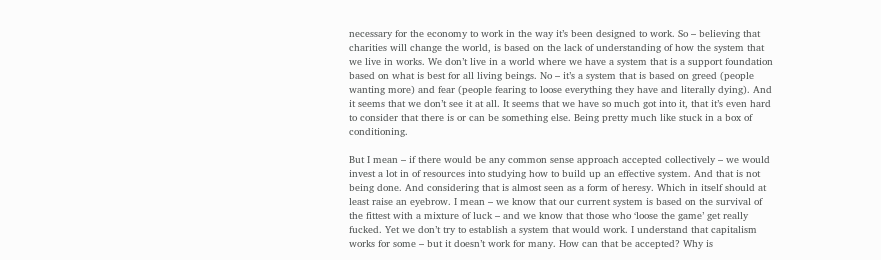necessary for the economy to work in the way it’s been designed to work. So – believing that charities will change the world, is based on the lack of understanding of how the system that we live in works. We don’t live in a world where we have a system that is a support foundation based on what is best for all living beings. No – it’s a system that is based on greed (people wanting more) and fear (people fearing to loose everything they have and literally dying). And it seems that we don’t see it at all. It seems that we have so much got into it, that it’s even hard to consider that there is or can be something else. Being pretty much like stuck in a box of conditioning.

But I mean – if there would be any common sense approach accepted collectively – we would invest a lot in of resources into studying how to build up an effective system. And that is not being done. And considering that is almost seen as a form of heresy. Which in itself should at least raise an eyebrow. I mean – we know that our current system is based on the survival of the fittest with a mixture of luck – and we know that those who ‘loose the game’ get really fucked. Yet we don’t try to establish a system that would work. I understand that capitalism works for some – but it doesn’t work for many. How can that be accepted? Why is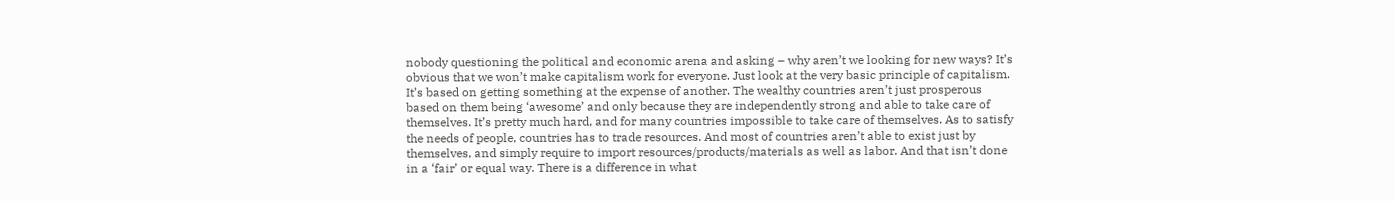nobody questioning the political and economic arena and asking – why aren’t we looking for new ways? It’s obvious that we won’t make capitalism work for everyone. Just look at the very basic principle of capitalism. It’s based on getting something at the expense of another. The wealthy countries aren’t just prosperous based on them being ‘awesome’ and only because they are independently strong and able to take care of themselves. It’s pretty much hard, and for many countries impossible to take care of themselves. As to satisfy the needs of people, countries has to trade resources. And most of countries aren’t able to exist just by themselves, and simply require to import resources/products/materials as well as labor. And that isn’t done in a ‘fair’ or equal way. There is a difference in what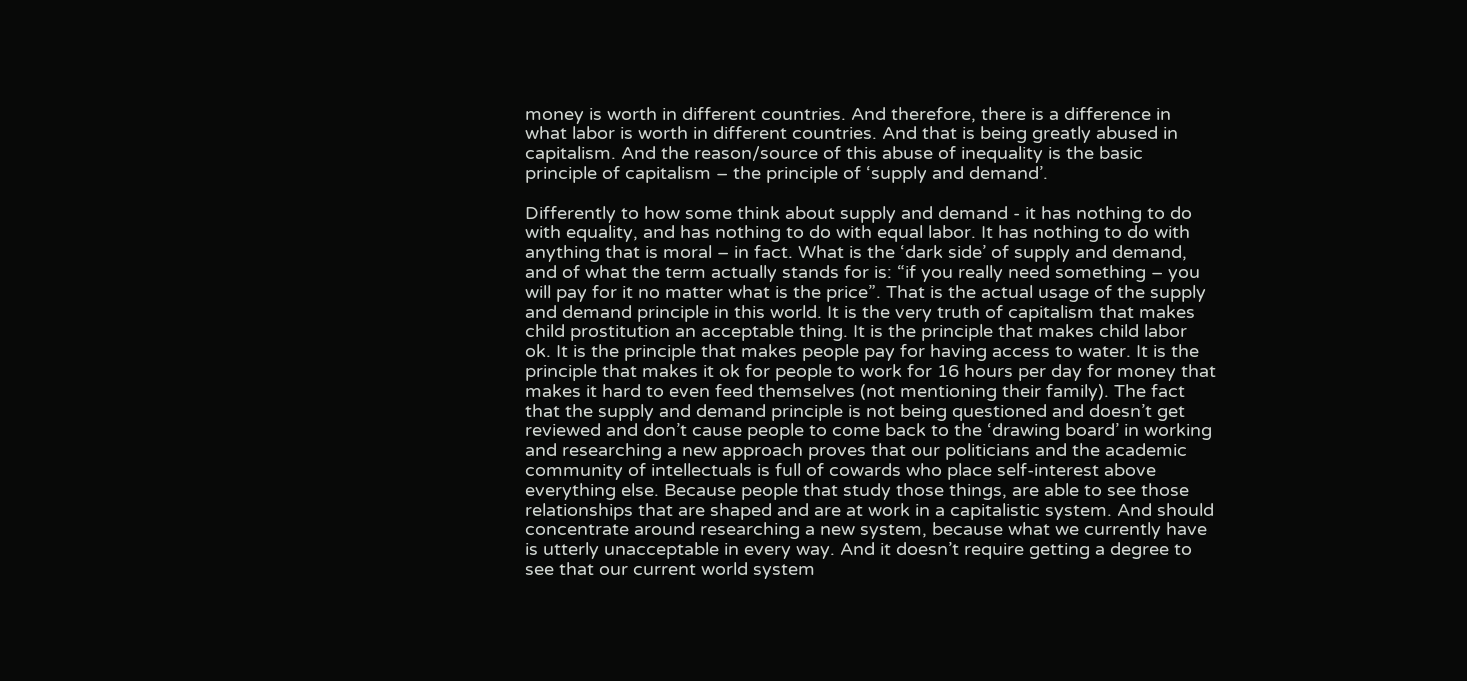money is worth in different countries. And therefore, there is a difference in what labor is worth in different countries. And that is being greatly abused in capitalism. And the reason/source of this abuse of inequality is the basic principle of capitalism – the principle of ‘supply and demand’.

Differently to how some think about supply and demand - it has nothing to do with equality, and has nothing to do with equal labor. It has nothing to do with anything that is moral – in fact. What is the ‘dark side’ of supply and demand, and of what the term actually stands for is: “if you really need something – you will pay for it no matter what is the price”. That is the actual usage of the supply and demand principle in this world. It is the very truth of capitalism that makes child prostitution an acceptable thing. It is the principle that makes child labor ok. It is the principle that makes people pay for having access to water. It is the principle that makes it ok for people to work for 16 hours per day for money that makes it hard to even feed themselves (not mentioning their family). The fact that the supply and demand principle is not being questioned and doesn’t get reviewed and don’t cause people to come back to the ‘drawing board’ in working and researching a new approach proves that our politicians and the academic community of intellectuals is full of cowards who place self-interest above everything else. Because people that study those things, are able to see those relationships that are shaped and are at work in a capitalistic system. And should concentrate around researching a new system, because what we currently have is utterly unacceptable in every way. And it doesn’t require getting a degree to see that our current world system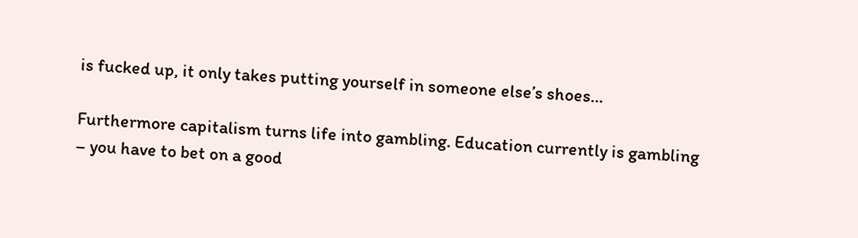is fucked up, it only takes putting yourself in someone else’s shoes…

Furthermore capitalism turns life into gambling. Education currently is gambling – you have to bet on a good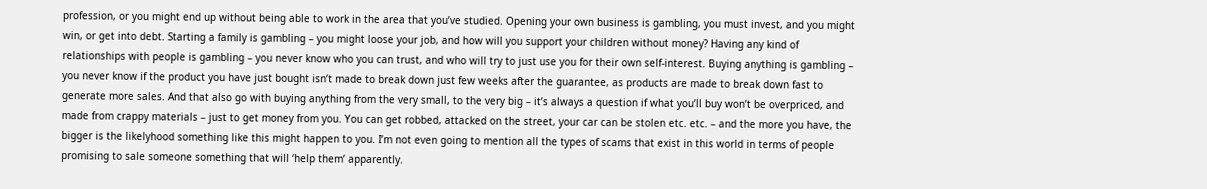profession, or you might end up without being able to work in the area that you’ve studied. Opening your own business is gambling, you must invest, and you might win, or get into debt. Starting a family is gambling – you might loose your job, and how will you support your children without money? Having any kind of relationships with people is gambling – you never know who you can trust, and who will try to just use you for their own self-interest. Buying anything is gambling – you never know if the product you have just bought isn’t made to break down just few weeks after the guarantee, as products are made to break down fast to generate more sales. And that also go with buying anything from the very small, to the very big – it’s always a question if what you’ll buy won’t be overpriced, and made from crappy materials – just to get money from you. You can get robbed, attacked on the street, your car can be stolen etc. etc. – and the more you have, the bigger is the likelyhood something like this might happen to you. I’m not even going to mention all the types of scams that exist in this world in terms of people promising to sale someone something that will ‘help them’ apparently.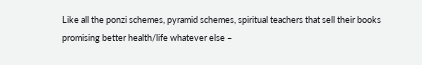Like all the ponzi schemes, pyramid schemes, spiritual teachers that sell their books promising better health/life whatever else –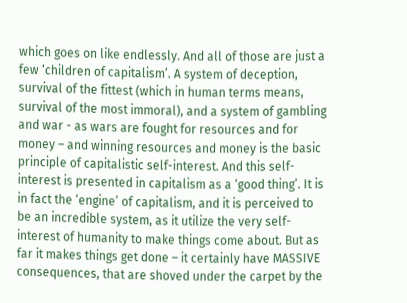which goes on like endlessly. And all of those are just a few ‘children of capitalism’. A system of deception, survival of the fittest (which in human terms means, survival of the most immoral), and a system of gambling and war - as wars are fought for resources and for money – and winning resources and money is the basic principle of capitalistic self-interest. And this self-interest is presented in capitalism as a ‘good thing’. It is in fact the ‘engine’ of capitalism, and it is perceived to be an incredible system, as it utilize the very self-interest of humanity to make things come about. But as far it makes things get done – it certainly have MASSIVE consequences, that are shoved under the carpet by the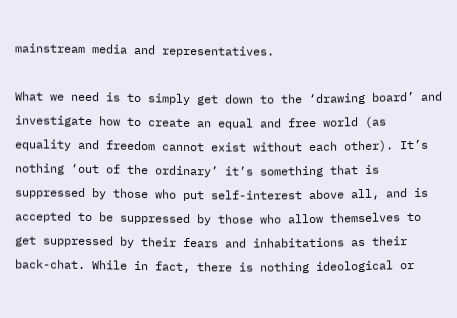mainstream media and representatives.

What we need is to simply get down to the ‘drawing board’ and investigate how to create an equal and free world (as equality and freedom cannot exist without each other). It’s nothing ‘out of the ordinary’ it’s something that is suppressed by those who put self-interest above all, and is accepted to be suppressed by those who allow themselves to get suppressed by their fears and inhabitations as their back-chat. While in fact, there is nothing ideological or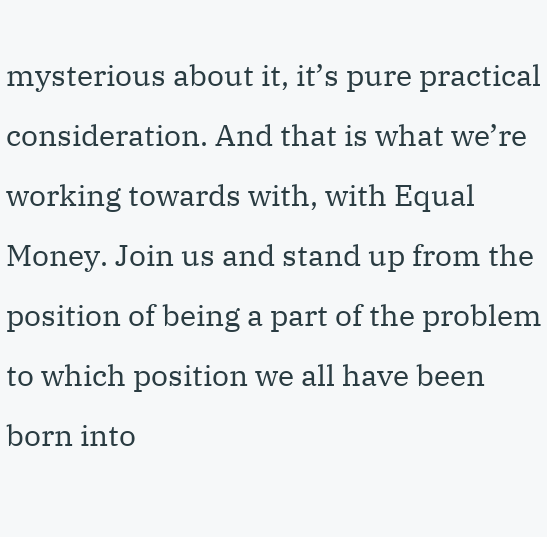mysterious about it, it’s pure practical consideration. And that is what we’re working towards with, with Equal Money. Join us and stand up from the position of being a part of the problem to which position we all have been born into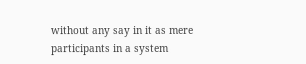without any say in it as mere participants in a system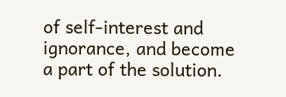of self-interest and ignorance, and become a part of the solution.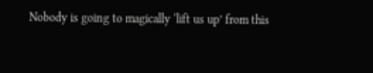Nobody is going to magically ‘lift us up’ from this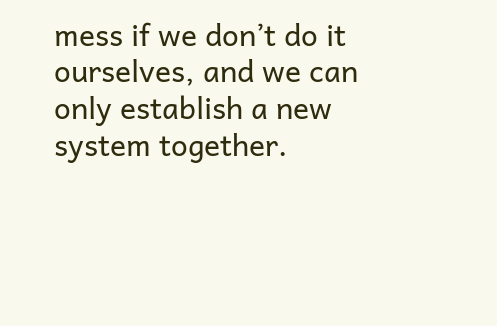mess if we don’t do it ourselves, and we can only establish a new system together.